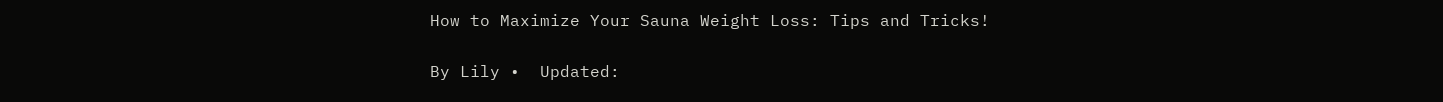How to Maximize Your Sauna Weight Loss: Tips and Tricks!

By Lily •  Updated: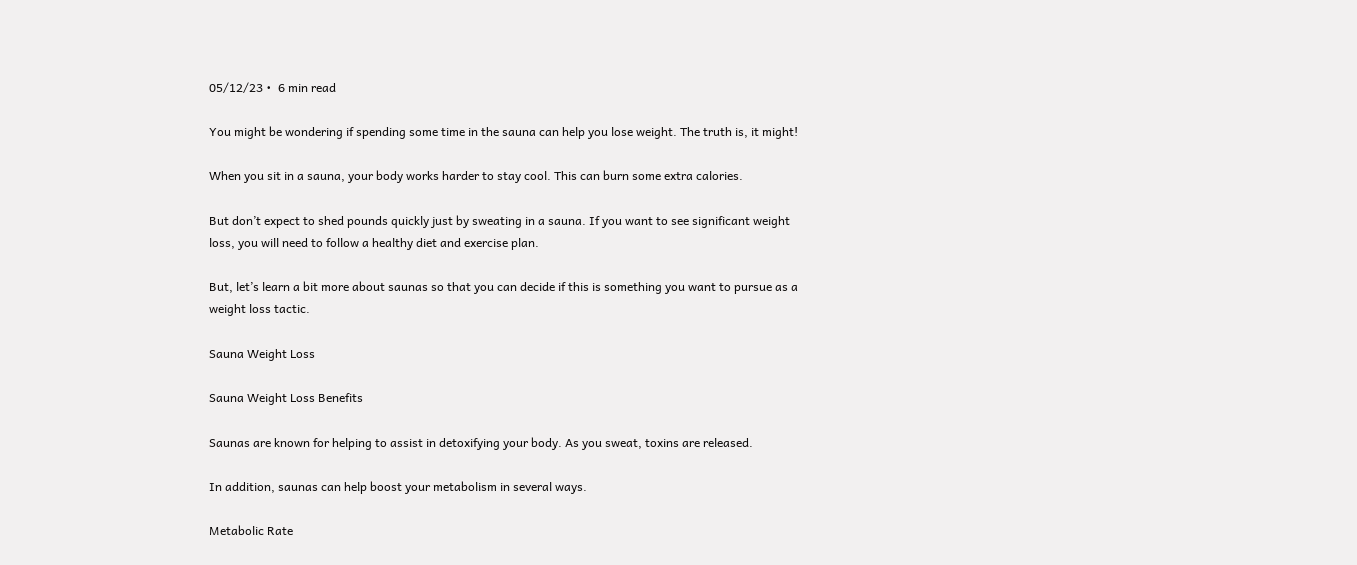05/12/23 •  6 min read

You might be wondering if spending some time in the sauna can help you lose weight. The truth is, it might!

When you sit in a sauna, your body works harder to stay cool. This can burn some extra calories.

But don’t expect to shed pounds quickly just by sweating in a sauna. If you want to see significant weight loss, you will need to follow a healthy diet and exercise plan.

But, let’s learn a bit more about saunas so that you can decide if this is something you want to pursue as a weight loss tactic.

Sauna Weight Loss

Sauna Weight Loss Benefits

Saunas are known for helping to assist in detoxifying your body. As you sweat, toxins are released.

In addition, saunas can help boost your metabolism in several ways.

Metabolic Rate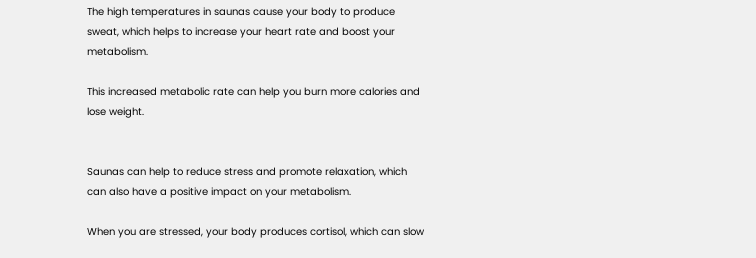The high temperatures in saunas cause your body to produce sweat, which helps to increase your heart rate and boost your metabolism.

This increased metabolic rate can help you burn more calories and lose weight.


Saunas can help to reduce stress and promote relaxation, which can also have a positive impact on your metabolism.

When you are stressed, your body produces cortisol, which can slow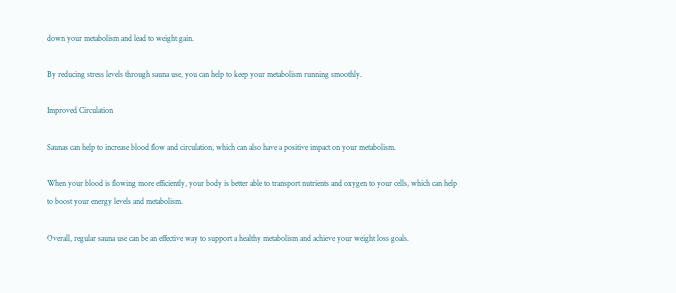down your metabolism and lead to weight gain.

By reducing stress levels through sauna use, you can help to keep your metabolism running smoothly.

Improved Circulation

Saunas can help to increase blood flow and circulation, which can also have a positive impact on your metabolism.

When your blood is flowing more efficiently, your body is better able to transport nutrients and oxygen to your cells, which can help to boost your energy levels and metabolism.

Overall, regular sauna use can be an effective way to support a healthy metabolism and achieve your weight loss goals.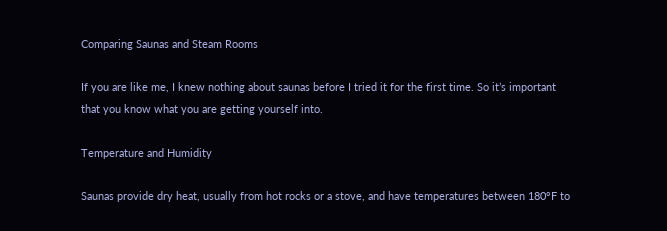Comparing Saunas and Steam Rooms

If you are like me, I knew nothing about saunas before I tried it for the first time. So it’s important that you know what you are getting yourself into.

Temperature and Humidity

Saunas provide dry heat, usually from hot rocks or a stove, and have temperatures between 180°F to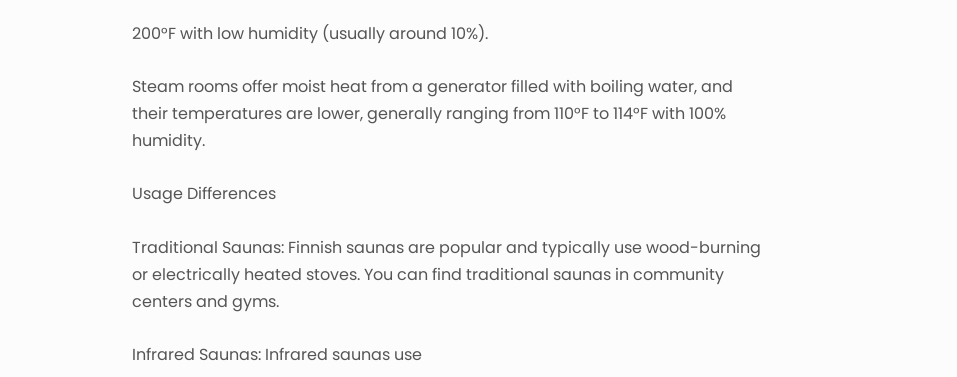200°F with low humidity (usually around 10%).

Steam rooms offer moist heat from a generator filled with boiling water, and their temperatures are lower, generally ranging from 110°F to 114°F with 100% humidity.

Usage Differences

Traditional Saunas: Finnish saunas are popular and typically use wood-burning or electrically heated stoves. You can find traditional saunas in community centers and gyms.

Infrared Saunas: Infrared saunas use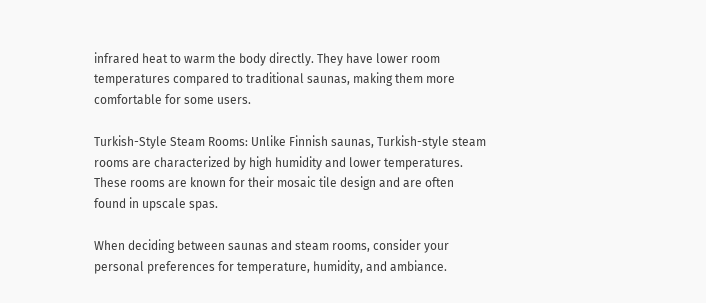infrared heat to warm the body directly. They have lower room temperatures compared to traditional saunas, making them more comfortable for some users.

Turkish-Style Steam Rooms: Unlike Finnish saunas, Turkish-style steam rooms are characterized by high humidity and lower temperatures. These rooms are known for their mosaic tile design and are often found in upscale spas.

When deciding between saunas and steam rooms, consider your personal preferences for temperature, humidity, and ambiance.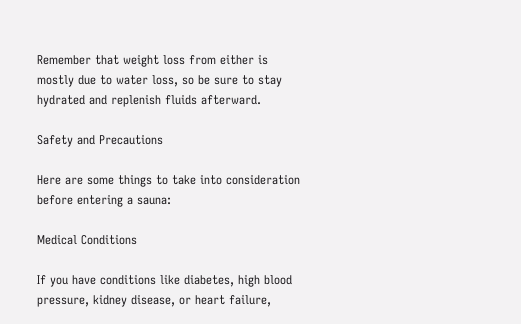Remember that weight loss from either is mostly due to water loss, so be sure to stay hydrated and replenish fluids afterward.

Safety and Precautions

Here are some things to take into consideration before entering a sauna:

Medical Conditions

If you have conditions like diabetes, high blood pressure, kidney disease, or heart failure,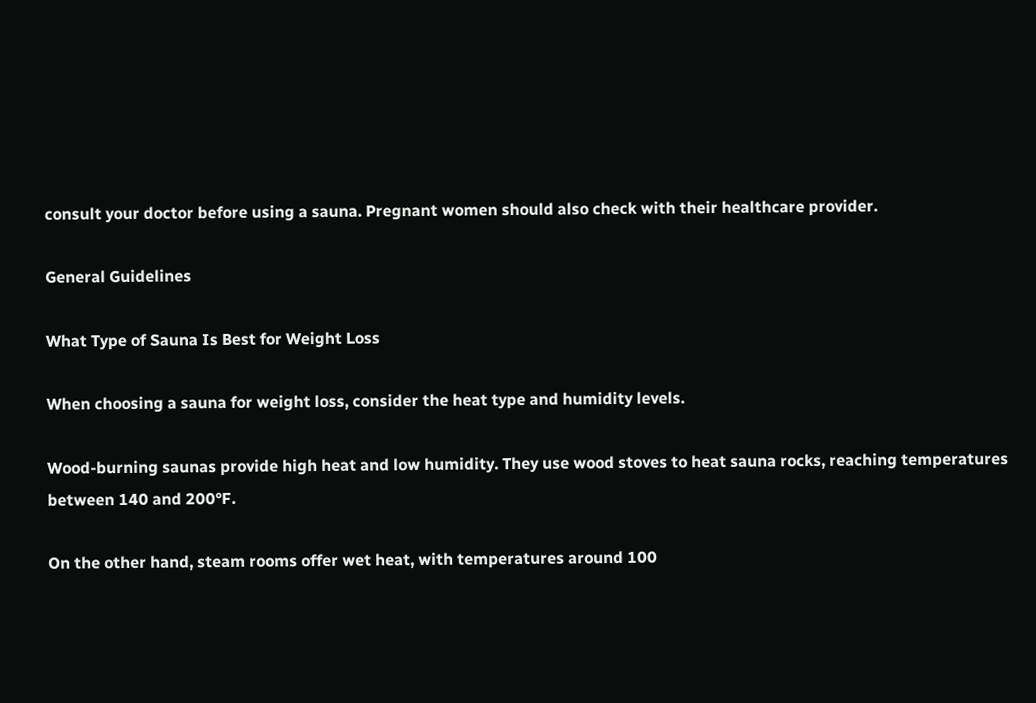consult your doctor before using a sauna. Pregnant women should also check with their healthcare provider.

General Guidelines

What Type of Sauna Is Best for Weight Loss

When choosing a sauna for weight loss, consider the heat type and humidity levels.

Wood-burning saunas provide high heat and low humidity. They use wood stoves to heat sauna rocks, reaching temperatures between 140 and 200°F.

On the other hand, steam rooms offer wet heat, with temperatures around 100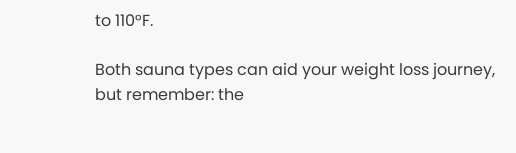to 110°F.

Both sauna types can aid your weight loss journey, but remember: the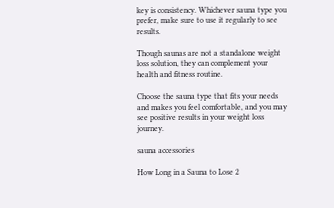key is consistency. Whichever sauna type you prefer, make sure to use it regularly to see results.

Though saunas are not a standalone weight loss solution, they can complement your health and fitness routine.

Choose the sauna type that fits your needs and makes you feel comfortable, and you may see positive results in your weight loss journey.

sauna accessories

How Long in a Sauna to Lose 2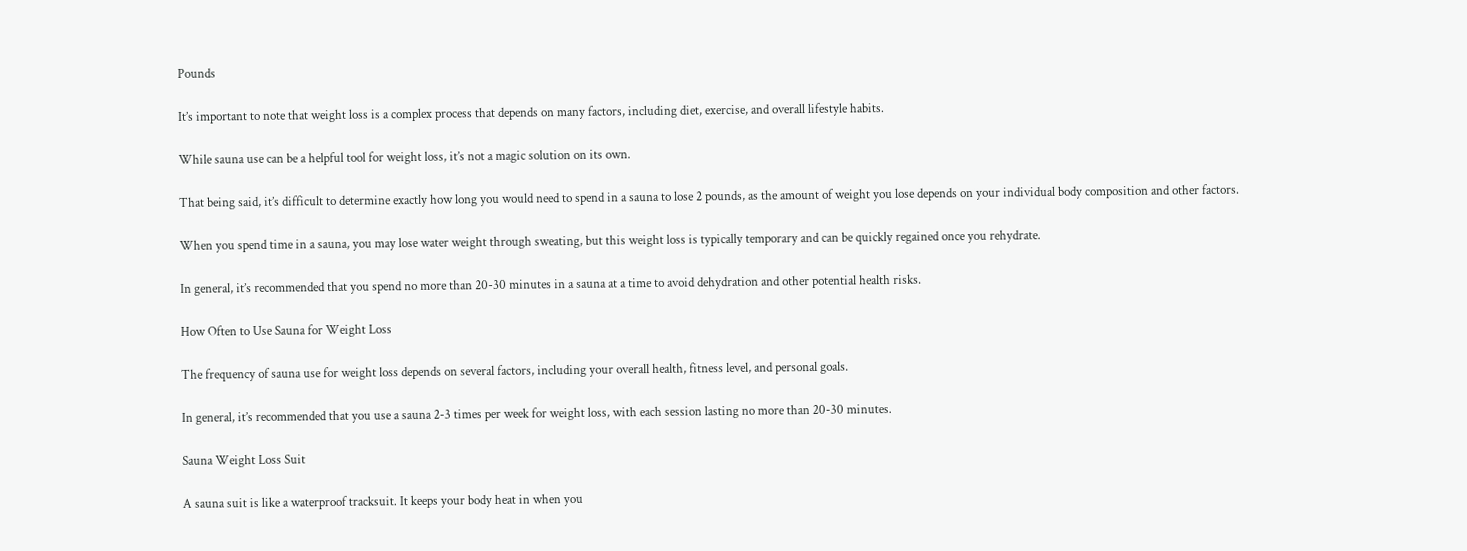Pounds

It’s important to note that weight loss is a complex process that depends on many factors, including diet, exercise, and overall lifestyle habits.

While sauna use can be a helpful tool for weight loss, it’s not a magic solution on its own.

That being said, it’s difficult to determine exactly how long you would need to spend in a sauna to lose 2 pounds, as the amount of weight you lose depends on your individual body composition and other factors.

When you spend time in a sauna, you may lose water weight through sweating, but this weight loss is typically temporary and can be quickly regained once you rehydrate.

In general, it’s recommended that you spend no more than 20-30 minutes in a sauna at a time to avoid dehydration and other potential health risks.

How Often to Use Sauna for Weight Loss

The frequency of sauna use for weight loss depends on several factors, including your overall health, fitness level, and personal goals.

In general, it’s recommended that you use a sauna 2-3 times per week for weight loss, with each session lasting no more than 20-30 minutes.

Sauna Weight Loss Suit

A sauna suit is like a waterproof tracksuit. It keeps your body heat in when you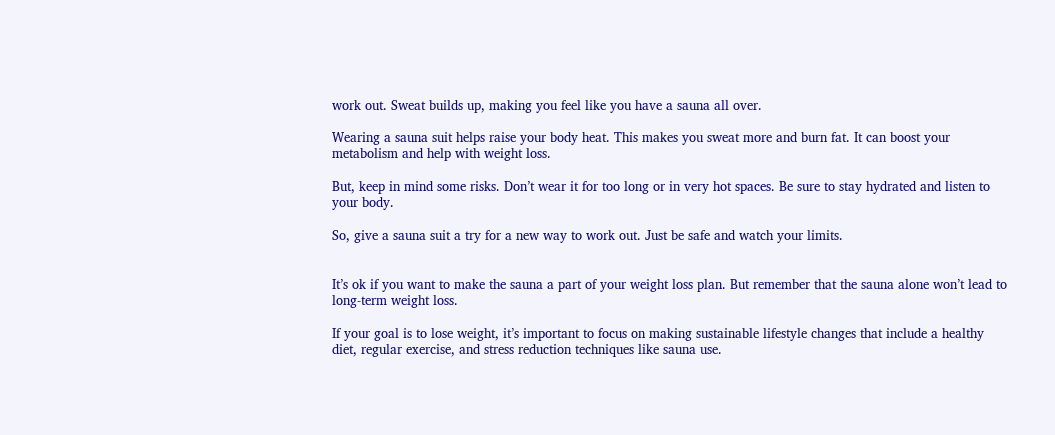work out. Sweat builds up, making you feel like you have a sauna all over.

Wearing a sauna suit helps raise your body heat. This makes you sweat more and burn fat. It can boost your metabolism and help with weight loss.

But, keep in mind some risks. Don’t wear it for too long or in very hot spaces. Be sure to stay hydrated and listen to your body.

So, give a sauna suit a try for a new way to work out. Just be safe and watch your limits.


It’s ok if you want to make the sauna a part of your weight loss plan. But remember that the sauna alone won’t lead to long-term weight loss.

If your goal is to lose weight, it’s important to focus on making sustainable lifestyle changes that include a healthy diet, regular exercise, and stress reduction techniques like sauna use.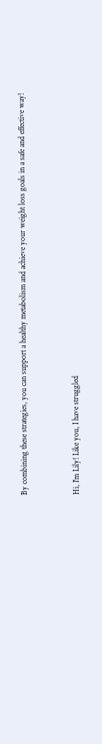By combining these strategies, you can support a healthy metabolism and achieve your weight loss goals in a safe and effective way!


Hi, I'm Lily! Like you, I have struggled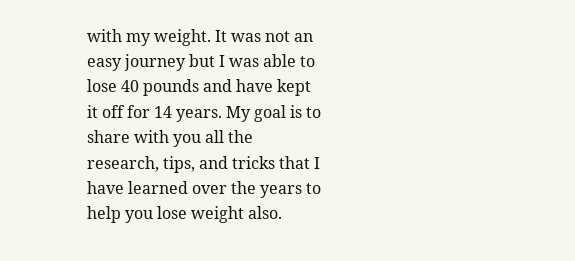with my weight. It was not an easy journey but I was able to lose 40 pounds and have kept it off for 14 years. My goal is to share with you all the research, tips, and tricks that I have learned over the years to help you lose weight also.